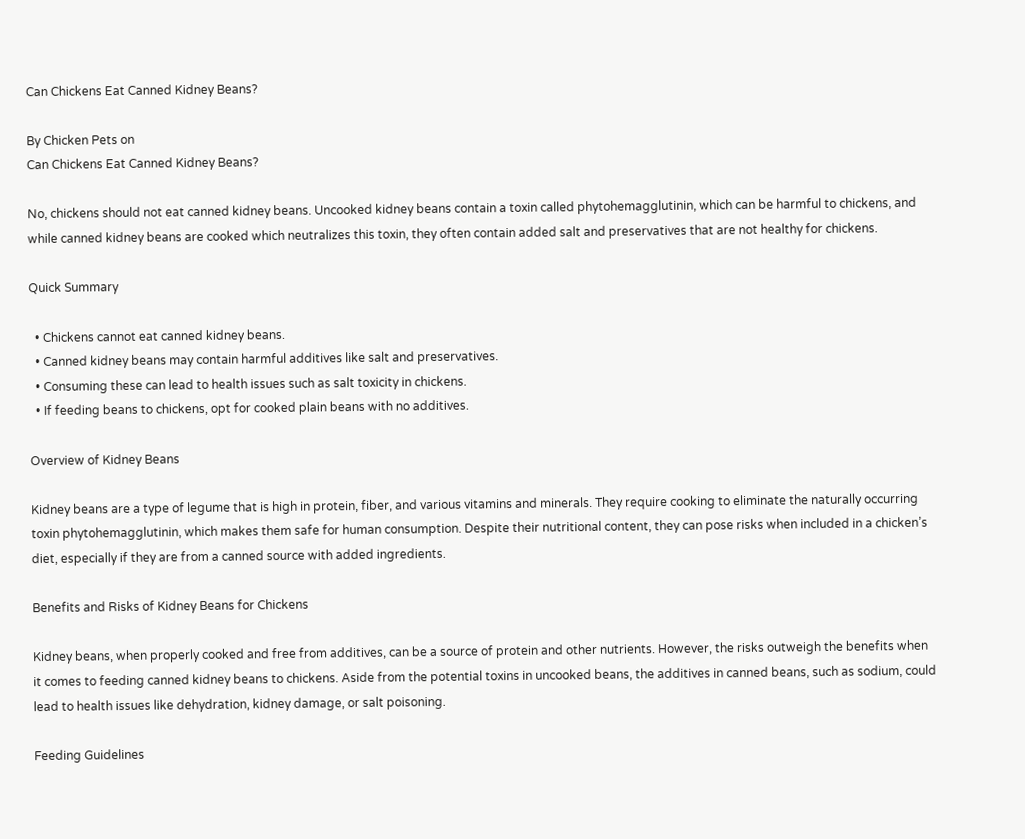Can Chickens Eat Canned Kidney Beans?

By Chicken Pets on
Can Chickens Eat Canned Kidney Beans?

No, chickens should not eat canned kidney beans. Uncooked kidney beans contain a toxin called phytohemagglutinin, which can be harmful to chickens, and while canned kidney beans are cooked which neutralizes this toxin, they often contain added salt and preservatives that are not healthy for chickens.

Quick Summary

  • Chickens cannot eat canned kidney beans.
  • Canned kidney beans may contain harmful additives like salt and preservatives.
  • Consuming these can lead to health issues such as salt toxicity in chickens.
  • If feeding beans to chickens, opt for cooked plain beans with no additives.

Overview of Kidney Beans

Kidney beans are a type of legume that is high in protein, fiber, and various vitamins and minerals. They require cooking to eliminate the naturally occurring toxin phytohemagglutinin, which makes them safe for human consumption. Despite their nutritional content, they can pose risks when included in a chicken’s diet, especially if they are from a canned source with added ingredients.

Benefits and Risks of Kidney Beans for Chickens

Kidney beans, when properly cooked and free from additives, can be a source of protein and other nutrients. However, the risks outweigh the benefits when it comes to feeding canned kidney beans to chickens. Aside from the potential toxins in uncooked beans, the additives in canned beans, such as sodium, could lead to health issues like dehydration, kidney damage, or salt poisoning.

Feeding Guidelines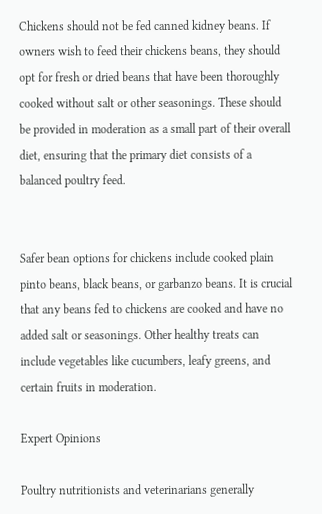Chickens should not be fed canned kidney beans. If owners wish to feed their chickens beans, they should opt for fresh or dried beans that have been thoroughly cooked without salt or other seasonings. These should be provided in moderation as a small part of their overall diet, ensuring that the primary diet consists of a balanced poultry feed.


Safer bean options for chickens include cooked plain pinto beans, black beans, or garbanzo beans. It is crucial that any beans fed to chickens are cooked and have no added salt or seasonings. Other healthy treats can include vegetables like cucumbers, leafy greens, and certain fruits in moderation.

Expert Opinions

Poultry nutritionists and veterinarians generally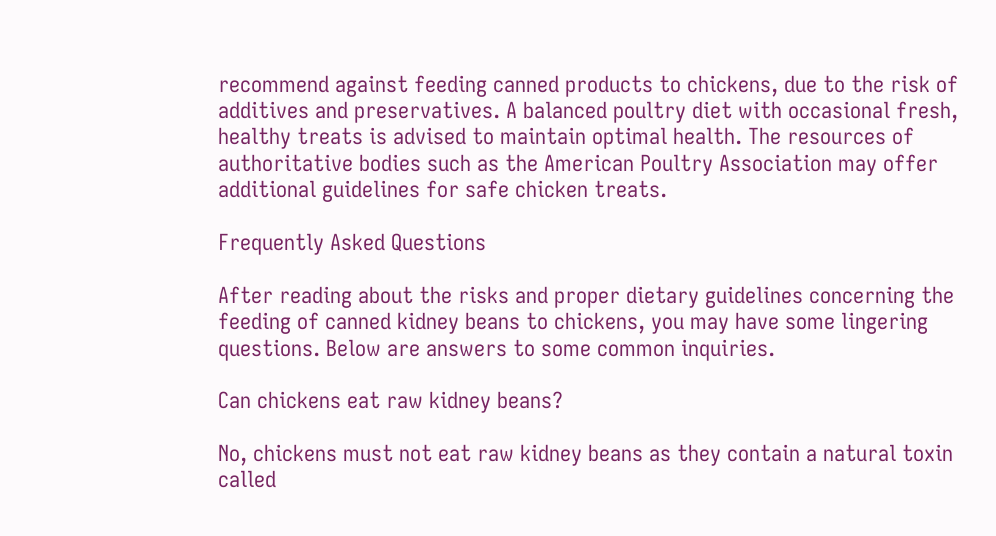recommend against feeding canned products to chickens, due to the risk of additives and preservatives. A balanced poultry diet with occasional fresh, healthy treats is advised to maintain optimal health. The resources of authoritative bodies such as the American Poultry Association may offer additional guidelines for safe chicken treats.

Frequently Asked Questions

After reading about the risks and proper dietary guidelines concerning the feeding of canned kidney beans to chickens, you may have some lingering questions. Below are answers to some common inquiries.

Can chickens eat raw kidney beans?

No, chickens must not eat raw kidney beans as they contain a natural toxin called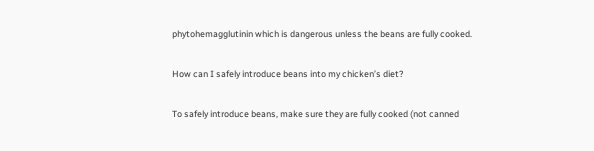phytohemagglutinin which is dangerous unless the beans are fully cooked.

How can I safely introduce beans into my chicken’s diet?

To safely introduce beans, make sure they are fully cooked (not canned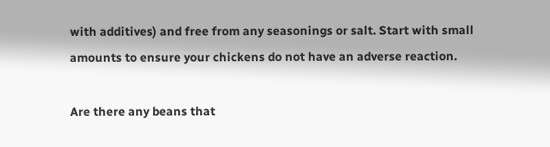with additives) and free from any seasonings or salt. Start with small amounts to ensure your chickens do not have an adverse reaction.

Are there any beans that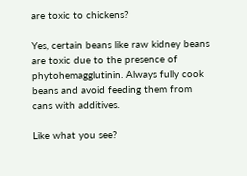are toxic to chickens?

Yes, certain beans like raw kidney beans are toxic due to the presence of phytohemagglutinin. Always fully cook beans and avoid feeding them from cans with additives.

Like what you see?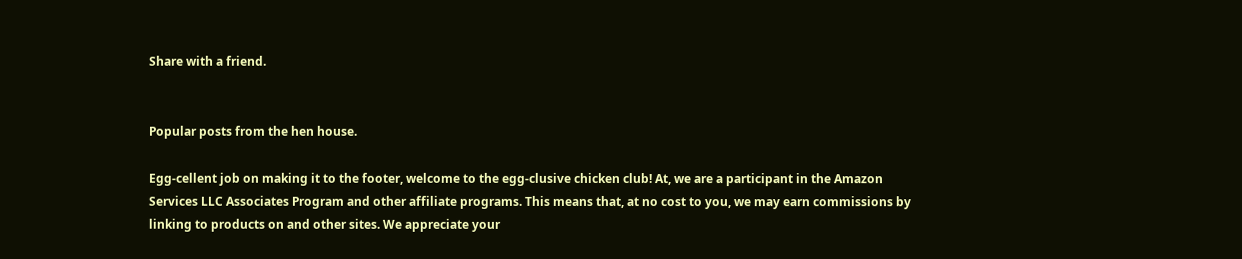Share with a friend.


Popular posts from the hen house.

Egg-cellent job on making it to the footer, welcome to the egg-clusive chicken club! At, we are a participant in the Amazon Services LLC Associates Program and other affiliate programs. This means that, at no cost to you, we may earn commissions by linking to products on and other sites. We appreciate your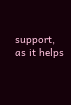support, as it helps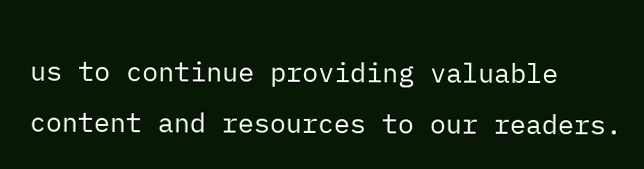us to continue providing valuable content and resources to our readers.